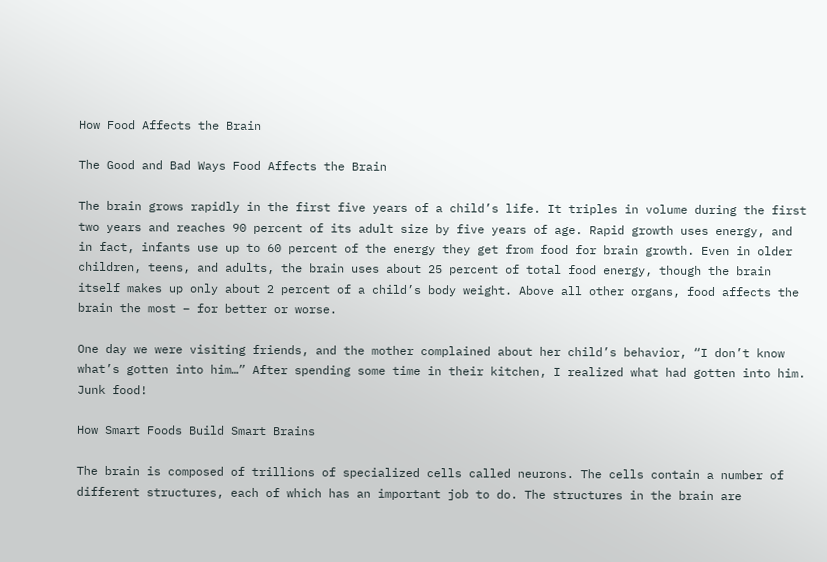How Food Affects the Brain

The Good and Bad Ways Food Affects the Brain

The brain grows rapidly in the first five years of a child’s life. It triples in volume during the first two years and reaches 90 percent of its adult size by five years of age. Rapid growth uses energy, and in fact, infants use up to 60 percent of the energy they get from food for brain growth. Even in older children, teens, and adults, the brain uses about 25 percent of total food energy, though the brain itself makes up only about 2 percent of a child’s body weight. Above all other organs, food affects the brain the most – for better or worse.

One day we were visiting friends, and the mother complained about her child’s behavior, “I don’t know what’s gotten into him…” After spending some time in their kitchen, I realized what had gotten into him. Junk food!

How Smart Foods Build Smart Brains

The brain is composed of trillions of specialized cells called neurons. The cells contain a number of different structures, each of which has an important job to do. The structures in the brain are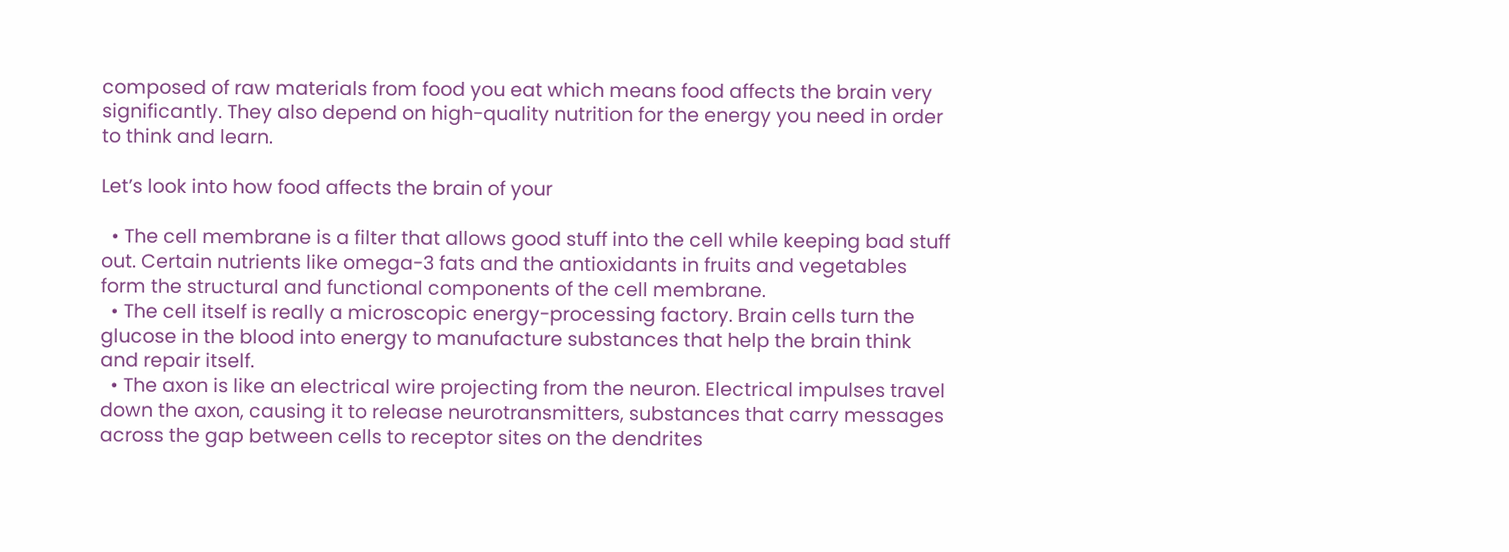composed of raw materials from food you eat which means food affects the brain very significantly. They also depend on high-quality nutrition for the energy you need in order to think and learn.

Let’s look into how food affects the brain of your

  • The cell membrane is a filter that allows good stuff into the cell while keeping bad stuff out. Certain nutrients like omega-3 fats and the antioxidants in fruits and vegetables form the structural and functional components of the cell membrane.
  • The cell itself is really a microscopic energy-processing factory. Brain cells turn the glucose in the blood into energy to manufacture substances that help the brain think and repair itself.
  • The axon is like an electrical wire projecting from the neuron. Electrical impulses travel down the axon, causing it to release neurotransmitters, substances that carry messages across the gap between cells to receptor sites on the dendrites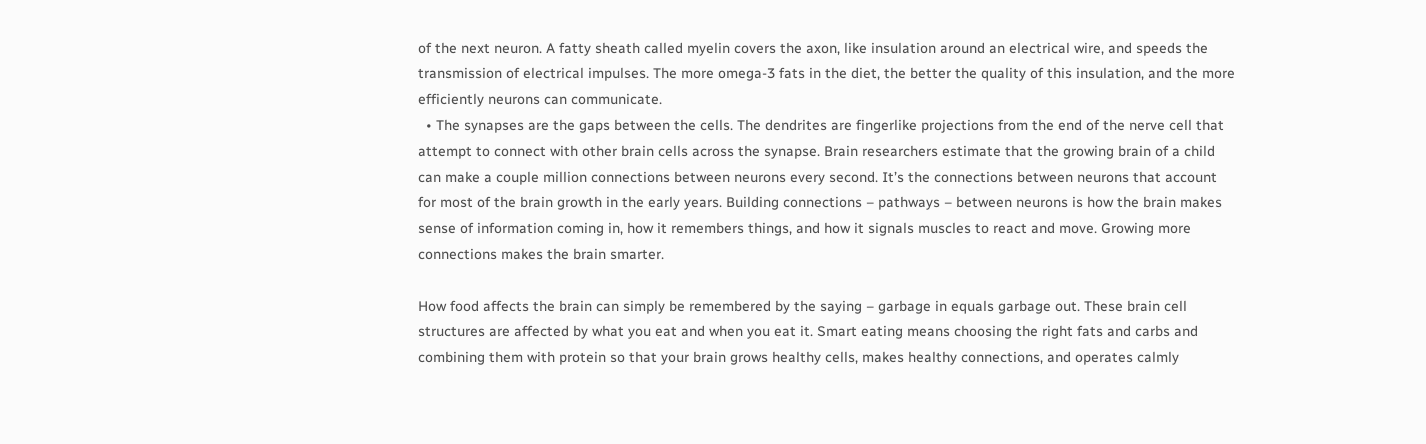of the next neuron. A fatty sheath called myelin covers the axon, like insulation around an electrical wire, and speeds the transmission of electrical impulses. The more omega-3 fats in the diet, the better the quality of this insulation, and the more efficiently neurons can communicate.
  • The synapses are the gaps between the cells. The dendrites are fingerlike projections from the end of the nerve cell that attempt to connect with other brain cells across the synapse. Brain researchers estimate that the growing brain of a child can make a couple million connections between neurons every second. It’s the connections between neurons that account for most of the brain growth in the early years. Building connections – pathways – between neurons is how the brain makes sense of information coming in, how it remembers things, and how it signals muscles to react and move. Growing more connections makes the brain smarter.

How food affects the brain can simply be remembered by the saying – garbage in equals garbage out. These brain cell structures are affected by what you eat and when you eat it. Smart eating means choosing the right fats and carbs and combining them with protein so that your brain grows healthy cells, makes healthy connections, and operates calmly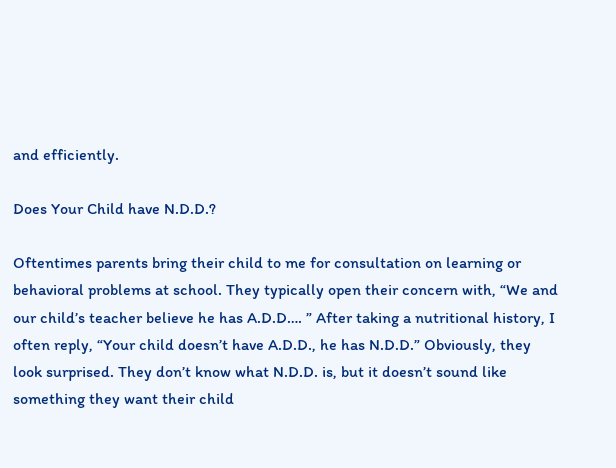and efficiently.

Does Your Child have N.D.D.?

Oftentimes parents bring their child to me for consultation on learning or behavioral problems at school. They typically open their concern with, “We and our child’s teacher believe he has A.D.D…. ” After taking a nutritional history, I often reply, “Your child doesn’t have A.D.D., he has N.D.D.” Obviously, they look surprised. They don’t know what N.D.D. is, but it doesn’t sound like something they want their child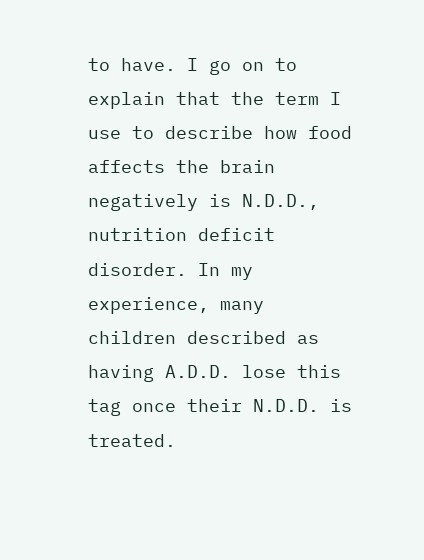to have. I go on to explain that the term I use to describe how food affects the brain negatively is N.D.D., nutrition deficit disorder. In my experience, many children described as having A.D.D. lose this tag once their N.D.D. is treated.